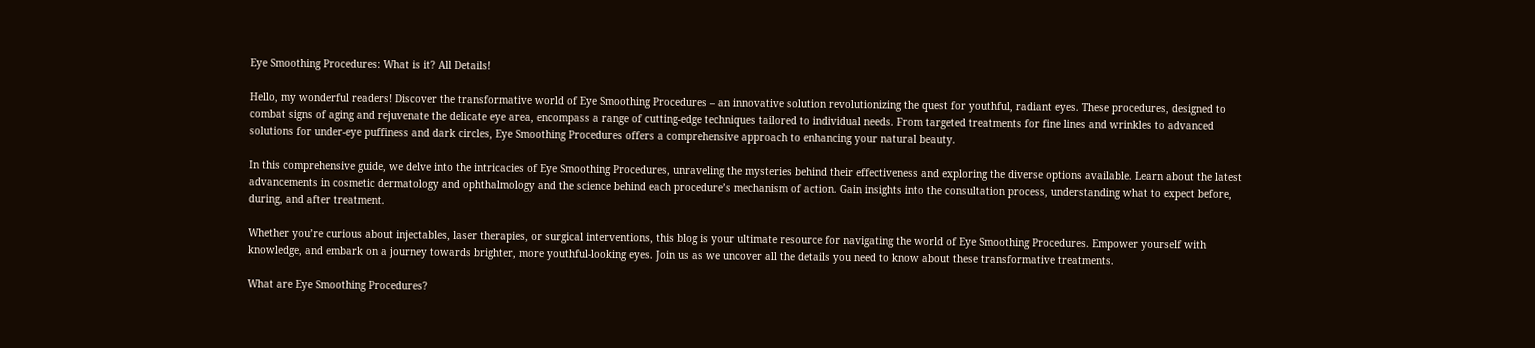Eye Smoothing Procedures: What is it? All Details!

Hello, my wonderful readers! Discover the transformative world of Eye Smoothing Procedures – an innovative solution revolutionizing the quest for youthful, radiant eyes. These procedures, designed to combat signs of aging and rejuvenate the delicate eye area, encompass a range of cutting-edge techniques tailored to individual needs. From targeted treatments for fine lines and wrinkles to advanced solutions for under-eye puffiness and dark circles, Eye Smoothing Procedures offers a comprehensive approach to enhancing your natural beauty.

In this comprehensive guide, we delve into the intricacies of Eye Smoothing Procedures, unraveling the mysteries behind their effectiveness and exploring the diverse options available. Learn about the latest advancements in cosmetic dermatology and ophthalmology and the science behind each procedure’s mechanism of action. Gain insights into the consultation process, understanding what to expect before, during, and after treatment.

Whether you’re curious about injectables, laser therapies, or surgical interventions, this blog is your ultimate resource for navigating the world of Eye Smoothing Procedures. Empower yourself with knowledge, and embark on a journey towards brighter, more youthful-looking eyes. Join us as we uncover all the details you need to know about these transformative treatments.

What are Eye Smoothing Procedures?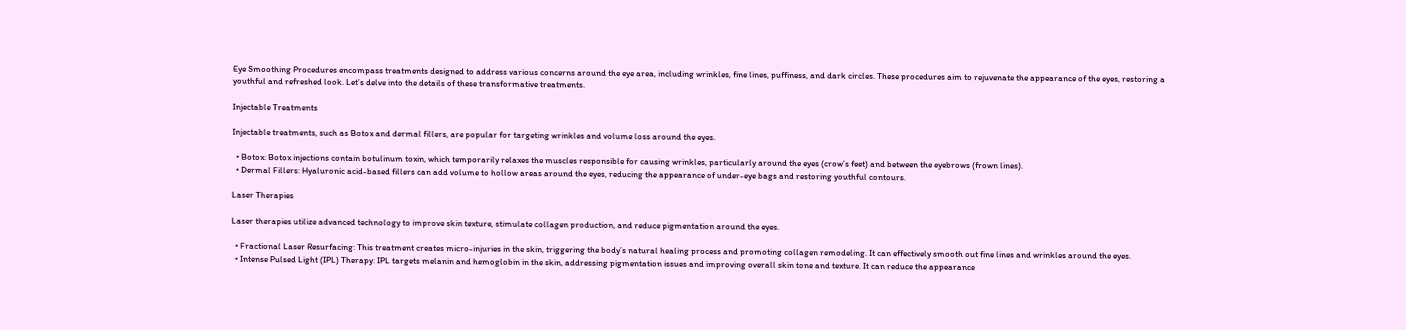Eye Smoothing Procedures encompass treatments designed to address various concerns around the eye area, including wrinkles, fine lines, puffiness, and dark circles. These procedures aim to rejuvenate the appearance of the eyes, restoring a youthful and refreshed look. Let’s delve into the details of these transformative treatments.

Injectable Treatments

Injectable treatments, such as Botox and dermal fillers, are popular for targeting wrinkles and volume loss around the eyes.

  • Botox: Botox injections contain botulinum toxin, which temporarily relaxes the muscles responsible for causing wrinkles, particularly around the eyes (crow’s feet) and between the eyebrows (frown lines).
  • Dermal Fillers: Hyaluronic acid-based fillers can add volume to hollow areas around the eyes, reducing the appearance of under-eye bags and restoring youthful contours.

Laser Therapies

Laser therapies utilize advanced technology to improve skin texture, stimulate collagen production, and reduce pigmentation around the eyes.

  • Fractional Laser Resurfacing: This treatment creates micro-injuries in the skin, triggering the body’s natural healing process and promoting collagen remodeling. It can effectively smooth out fine lines and wrinkles around the eyes.
  • Intense Pulsed Light (IPL) Therapy: IPL targets melanin and hemoglobin in the skin, addressing pigmentation issues and improving overall skin tone and texture. It can reduce the appearance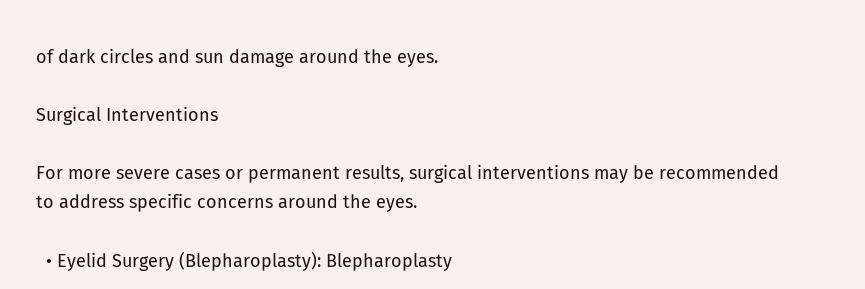of dark circles and sun damage around the eyes.

Surgical Interventions

For more severe cases or permanent results, surgical interventions may be recommended to address specific concerns around the eyes.

  • Eyelid Surgery (Blepharoplasty): Blepharoplasty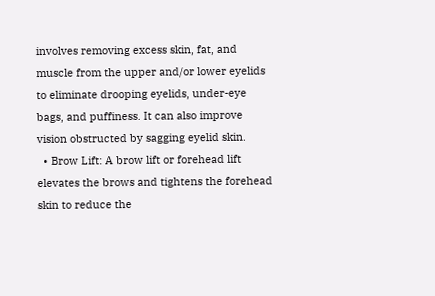involves removing excess skin, fat, and muscle from the upper and/or lower eyelids to eliminate drooping eyelids, under-eye bags, and puffiness. It can also improve vision obstructed by sagging eyelid skin.
  • Brow Lift: A brow lift or forehead lift elevates the brows and tightens the forehead skin to reduce the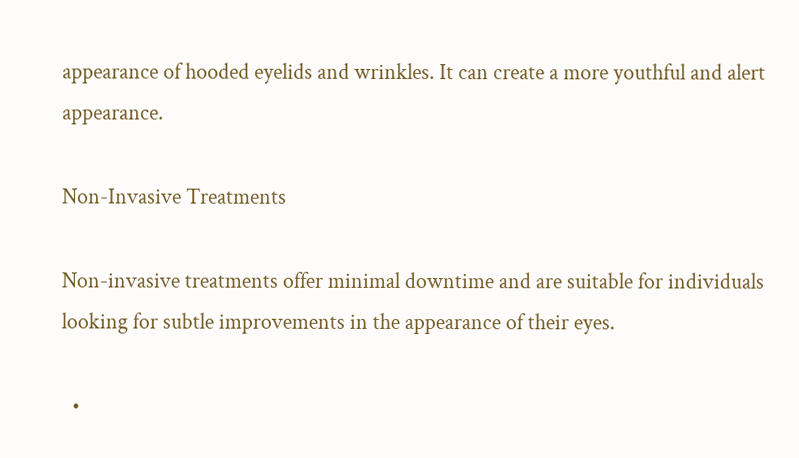appearance of hooded eyelids and wrinkles. It can create a more youthful and alert appearance.

Non-Invasive Treatments

Non-invasive treatments offer minimal downtime and are suitable for individuals looking for subtle improvements in the appearance of their eyes.

  •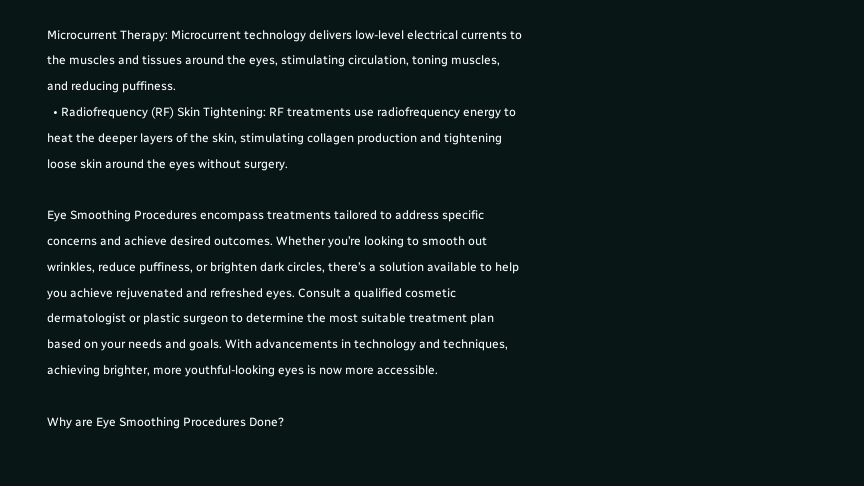Microcurrent Therapy: Microcurrent technology delivers low-level electrical currents to the muscles and tissues around the eyes, stimulating circulation, toning muscles, and reducing puffiness.
  • Radiofrequency (RF) Skin Tightening: RF treatments use radiofrequency energy to heat the deeper layers of the skin, stimulating collagen production and tightening loose skin around the eyes without surgery.

Eye Smoothing Procedures encompass treatments tailored to address specific concerns and achieve desired outcomes. Whether you’re looking to smooth out wrinkles, reduce puffiness, or brighten dark circles, there’s a solution available to help you achieve rejuvenated and refreshed eyes. Consult a qualified cosmetic dermatologist or plastic surgeon to determine the most suitable treatment plan based on your needs and goals. With advancements in technology and techniques, achieving brighter, more youthful-looking eyes is now more accessible.

Why are Eye Smoothing Procedures Done?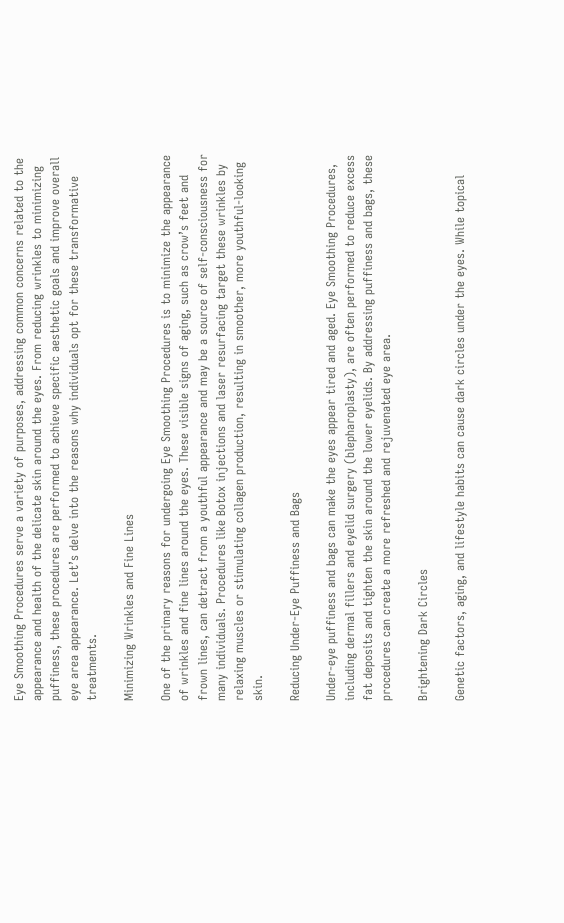Eye Smoothing Procedures serve a variety of purposes, addressing common concerns related to the appearance and health of the delicate skin around the eyes. From reducing wrinkles to minimizing puffiness, these procedures are performed to achieve specific aesthetic goals and improve overall eye area appearance. Let’s delve into the reasons why individuals opt for these transformative treatments.

Minimizing Wrinkles and Fine Lines

One of the primary reasons for undergoing Eye Smoothing Procedures is to minimize the appearance of wrinkles and fine lines around the eyes. These visible signs of aging, such as crow’s feet and frown lines, can detract from a youthful appearance and may be a source of self-consciousness for many individuals. Procedures like Botox injections and laser resurfacing target these wrinkles by relaxing muscles or stimulating collagen production, resulting in smoother, more youthful-looking skin.

Reducing Under-Eye Puffiness and Bags

Under-eye puffiness and bags can make the eyes appear tired and aged. Eye Smoothing Procedures, including dermal fillers and eyelid surgery (blepharoplasty), are often performed to reduce excess fat deposits and tighten the skin around the lower eyelids. By addressing puffiness and bags, these procedures can create a more refreshed and rejuvenated eye area.

Brightening Dark Circles

Genetic factors, aging, and lifestyle habits can cause dark circles under the eyes. While topical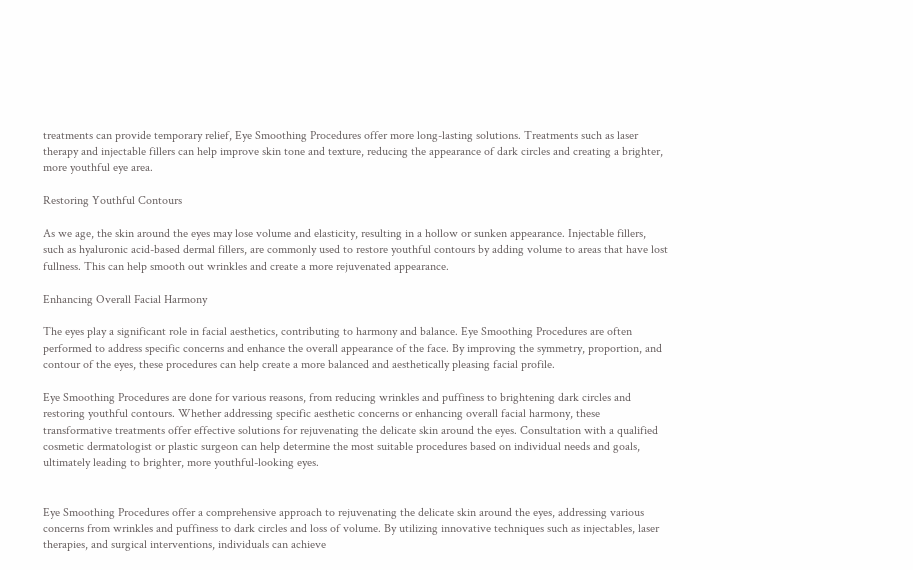treatments can provide temporary relief, Eye Smoothing Procedures offer more long-lasting solutions. Treatments such as laser therapy and injectable fillers can help improve skin tone and texture, reducing the appearance of dark circles and creating a brighter, more youthful eye area.

Restoring Youthful Contours

As we age, the skin around the eyes may lose volume and elasticity, resulting in a hollow or sunken appearance. Injectable fillers, such as hyaluronic acid-based dermal fillers, are commonly used to restore youthful contours by adding volume to areas that have lost fullness. This can help smooth out wrinkles and create a more rejuvenated appearance.

Enhancing Overall Facial Harmony

The eyes play a significant role in facial aesthetics, contributing to harmony and balance. Eye Smoothing Procedures are often performed to address specific concerns and enhance the overall appearance of the face. By improving the symmetry, proportion, and contour of the eyes, these procedures can help create a more balanced and aesthetically pleasing facial profile.

Eye Smoothing Procedures are done for various reasons, from reducing wrinkles and puffiness to brightening dark circles and restoring youthful contours. Whether addressing specific aesthetic concerns or enhancing overall facial harmony, these transformative treatments offer effective solutions for rejuvenating the delicate skin around the eyes. Consultation with a qualified cosmetic dermatologist or plastic surgeon can help determine the most suitable procedures based on individual needs and goals, ultimately leading to brighter, more youthful-looking eyes.


Eye Smoothing Procedures offer a comprehensive approach to rejuvenating the delicate skin around the eyes, addressing various concerns from wrinkles and puffiness to dark circles and loss of volume. By utilizing innovative techniques such as injectables, laser therapies, and surgical interventions, individuals can achieve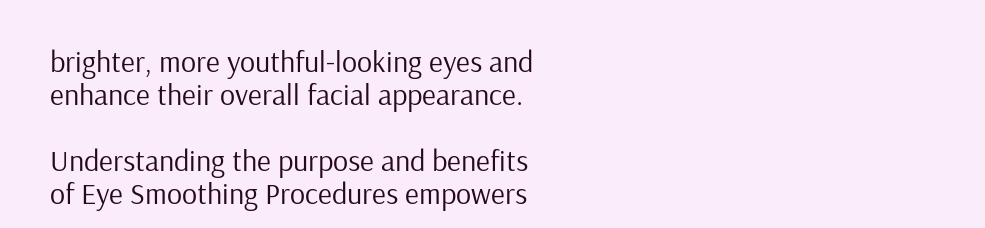brighter, more youthful-looking eyes and enhance their overall facial appearance.

Understanding the purpose and benefits of Eye Smoothing Procedures empowers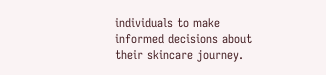individuals to make informed decisions about their skincare journey.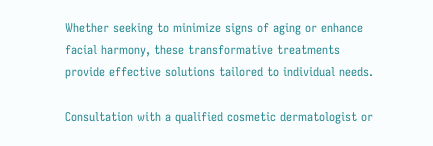Whether seeking to minimize signs of aging or enhance facial harmony, these transformative treatments provide effective solutions tailored to individual needs.

Consultation with a qualified cosmetic dermatologist or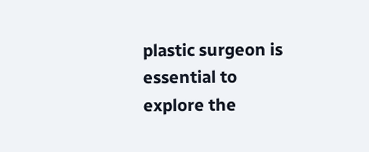plastic surgeon is essential to explore the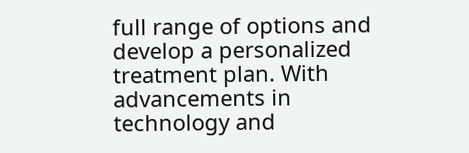full range of options and develop a personalized treatment plan. With advancements in technology and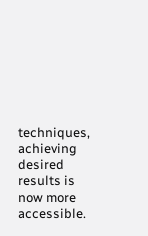techniques, achieving desired results is now more accessible.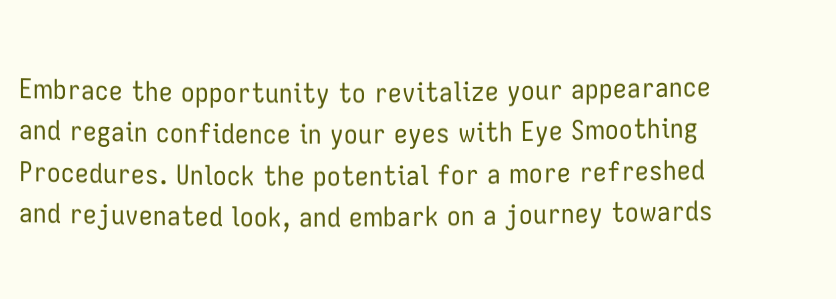Embrace the opportunity to revitalize your appearance and regain confidence in your eyes with Eye Smoothing Procedures. Unlock the potential for a more refreshed and rejuvenated look, and embark on a journey towards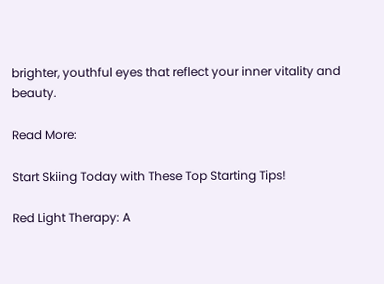brighter, youthful eyes that reflect your inner vitality and beauty.

Read More:

Start Skiing Today with These Top Starting Tips!

Red Light Therapy: A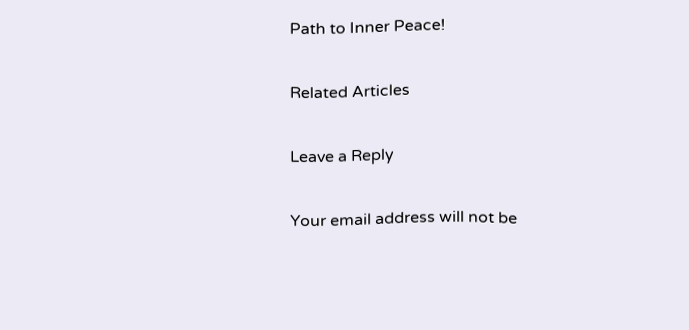Path to Inner Peace!

Related Articles

Leave a Reply

Your email address will not be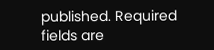published. Required fields are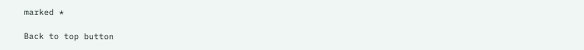marked *

Back to top button